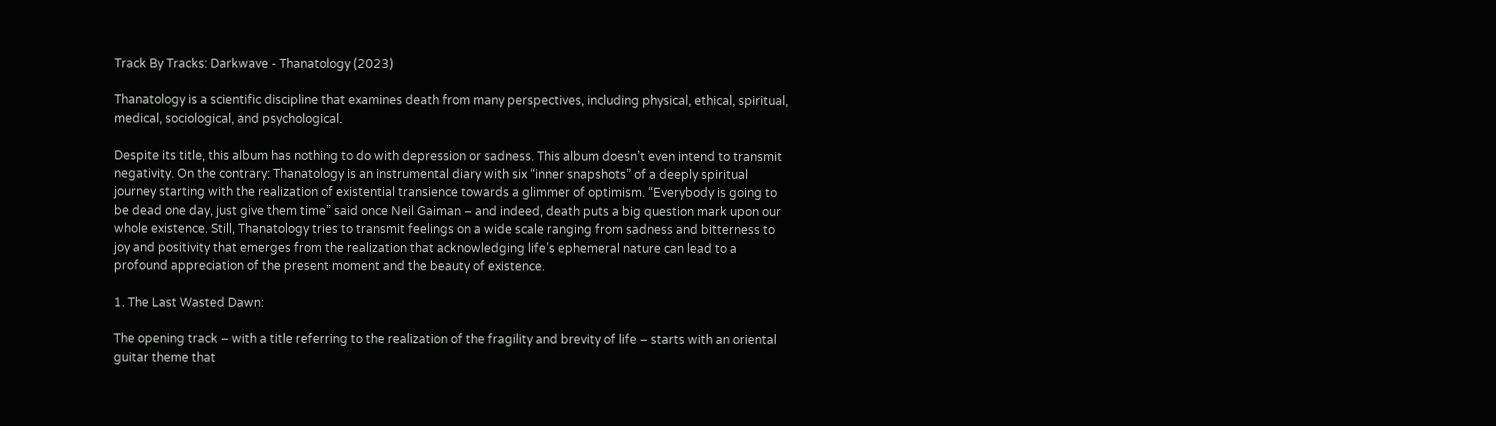Track By Tracks: Darkwave - Thanatology (2023)

Thanatology is a scientific discipline that examines death from many perspectives, including physical, ethical, spiritual, medical, sociological, and psychological.

Despite its title, this album has nothing to do with depression or sadness. This album doesn’t even intend to transmit negativity. On the contrary: Thanatology is an instrumental diary with six “inner snapshots” of a deeply spiritual journey starting with the realization of existential transience towards a glimmer of optimism. “Everybody is going to be dead one day, just give them time” said once Neil Gaiman – and indeed, death puts a big question mark upon our whole existence. Still, Thanatology tries to transmit feelings on a wide scale ranging from sadness and bitterness to joy and positivity that emerges from the realization that acknowledging life’s ephemeral nature can lead to a profound appreciation of the present moment and the beauty of existence.

1. The Last Wasted Dawn:

The opening track – with a title referring to the realization of the fragility and brevity of life – starts with an oriental guitar theme that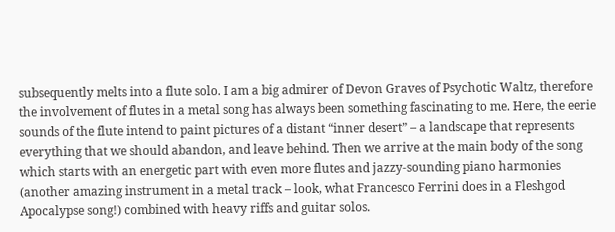subsequently melts into a flute solo. I am a big admirer of Devon Graves of Psychotic Waltz, therefore the involvement of flutes in a metal song has always been something fascinating to me. Here, the eerie sounds of the flute intend to paint pictures of a distant “inner desert” – a landscape that represents everything that we should abandon, and leave behind. Then we arrive at the main body of the song which starts with an energetic part with even more flutes and jazzy-sounding piano harmonies (another amazing instrument in a metal track – look, what Francesco Ferrini does in a Fleshgod Apocalypse song!) combined with heavy riffs and guitar solos.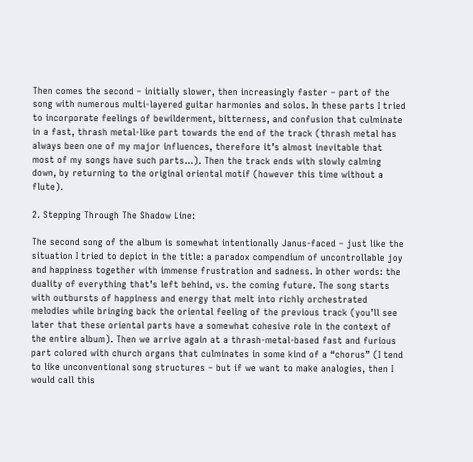Then comes the second – initially slower, then increasingly faster – part of the song with numerous multi-layered guitar harmonies and solos. In these parts I tried to incorporate feelings of bewilderment, bitterness, and confusion that culminate in a fast, thrash metal-like part towards the end of the track (thrash metal has always been one of my major influences, therefore it’s almost inevitable that most of my songs have such parts…). Then the track ends with slowly calming down, by returning to the original oriental motif (however this time without a flute).

2. Stepping Through The Shadow Line:

The second song of the album is somewhat intentionally Janus-faced – just like the situation I tried to depict in the title: a paradox compendium of uncontrollable joy and happiness together with immense frustration and sadness. In other words: the duality of everything that’s left behind, vs. the coming future. The song starts with outbursts of happiness and energy that melt into richly orchestrated melodies while bringing back the oriental feeling of the previous track (you’ll see later that these oriental parts have a somewhat cohesive role in the context of the entire album). Then we arrive again at a thrash-metal-based fast and furious part colored with church organs that culminates in some kind of a “chorus” (I tend to like unconventional song structures – but if we want to make analogies, then I would call this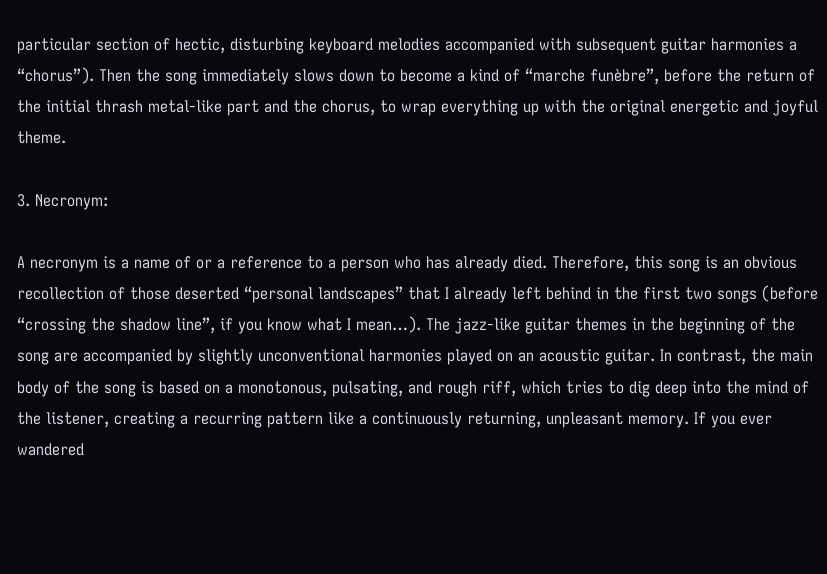particular section of hectic, disturbing keyboard melodies accompanied with subsequent guitar harmonies a “chorus”). Then the song immediately slows down to become a kind of “marche funèbre”, before the return of the initial thrash metal-like part and the chorus, to wrap everything up with the original energetic and joyful theme.

3. Necronym:

A necronym is a name of or a reference to a person who has already died. Therefore, this song is an obvious recollection of those deserted “personal landscapes” that I already left behind in the first two songs (before “crossing the shadow line”, if you know what I mean…). The jazz-like guitar themes in the beginning of the song are accompanied by slightly unconventional harmonies played on an acoustic guitar. In contrast, the main body of the song is based on a monotonous, pulsating, and rough riff, which tries to dig deep into the mind of the listener, creating a recurring pattern like a continuously returning, unpleasant memory. If you ever wandered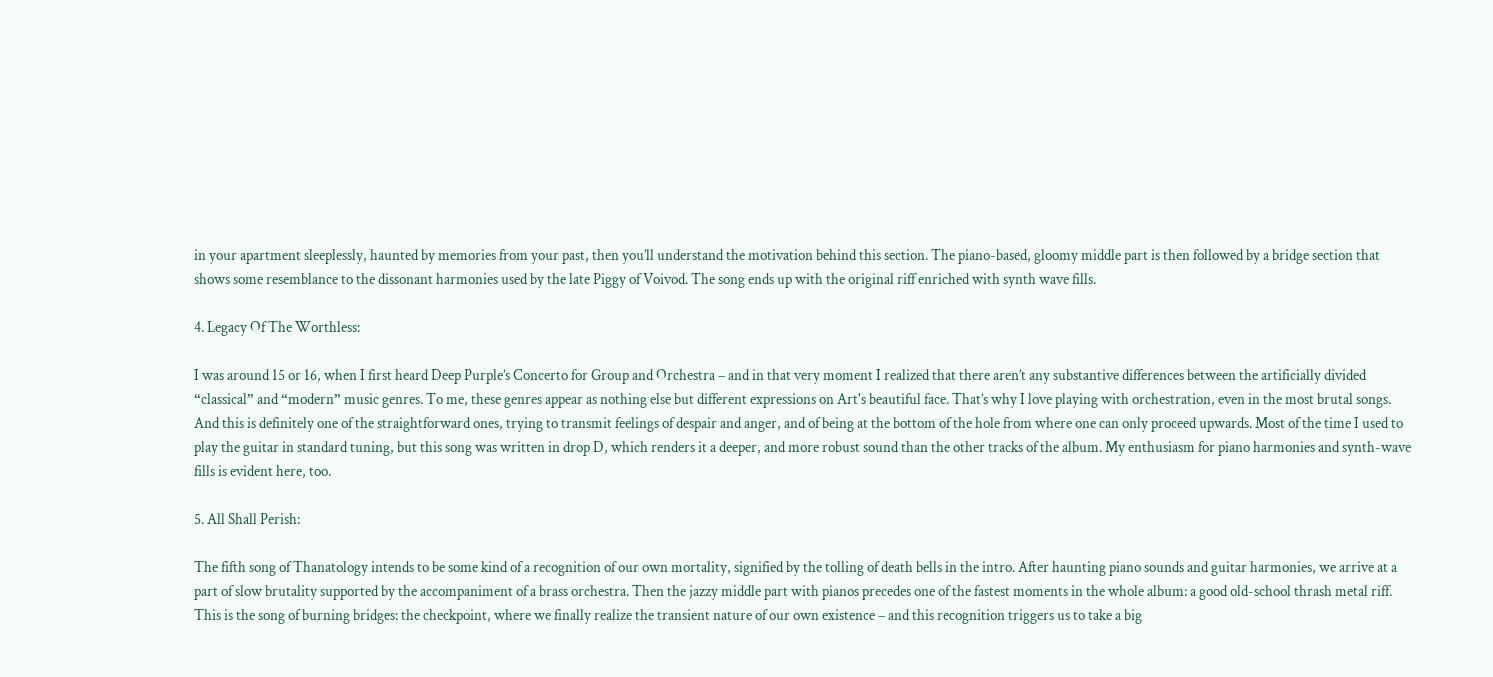in your apartment sleeplessly, haunted by memories from your past, then you’ll understand the motivation behind this section. The piano-based, gloomy middle part is then followed by a bridge section that shows some resemblance to the dissonant harmonies used by the late Piggy of Voivod. The song ends up with the original riff enriched with synth wave fills.

4. Legacy Of The Worthless:

I was around 15 or 16, when I first heard Deep Purple’s Concerto for Group and Orchestra – and in that very moment I realized that there aren’t any substantive differences between the artificially divided “classical” and “modern” music genres. To me, these genres appear as nothing else but different expressions on Art's beautiful face. That’s why I love playing with orchestration, even in the most brutal songs. And this is definitely one of the straightforward ones, trying to transmit feelings of despair and anger, and of being at the bottom of the hole from where one can only proceed upwards. Most of the time I used to play the guitar in standard tuning, but this song was written in drop D, which renders it a deeper, and more robust sound than the other tracks of the album. My enthusiasm for piano harmonies and synth-wave fills is evident here, too.

5. All Shall Perish:

The fifth song of Thanatology intends to be some kind of a recognition of our own mortality, signified by the tolling of death bells in the intro. After haunting piano sounds and guitar harmonies, we arrive at a part of slow brutality supported by the accompaniment of a brass orchestra. Then the jazzy middle part with pianos precedes one of the fastest moments in the whole album: a good old-school thrash metal riff. This is the song of burning bridges: the checkpoint, where we finally realize the transient nature of our own existence – and this recognition triggers us to take a big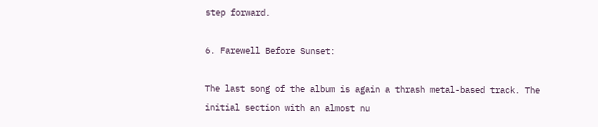step forward.

6. Farewell Before Sunset:

The last song of the album is again a thrash metal-based track. The initial section with an almost nu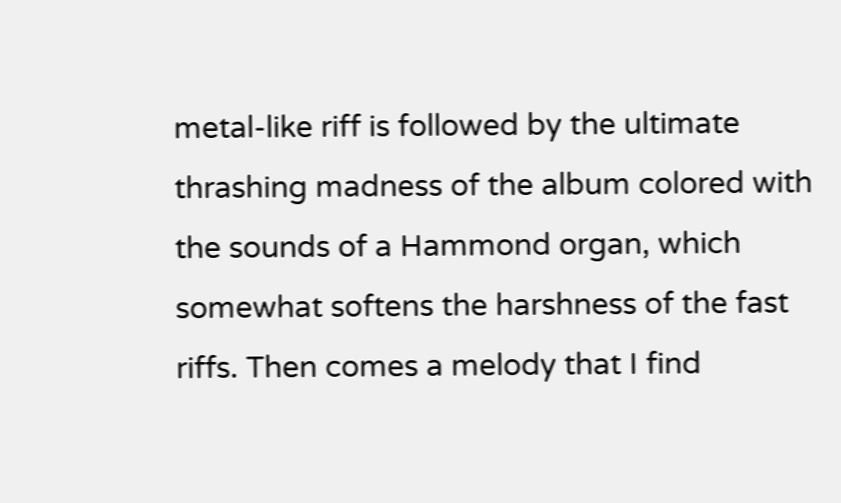metal-like riff is followed by the ultimate thrashing madness of the album colored with the sounds of a Hammond organ, which somewhat softens the harshness of the fast riffs. Then comes a melody that I find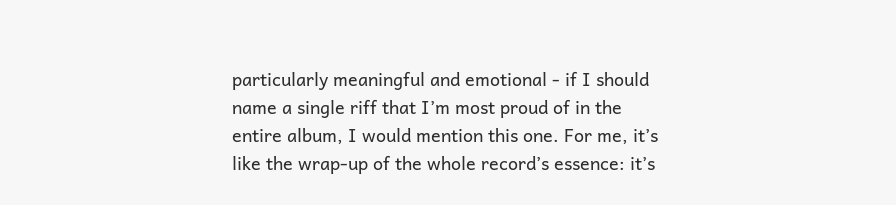particularly meaningful and emotional - if I should name a single riff that I’m most proud of in the entire album, I would mention this one. For me, it’s like the wrap-up of the whole record’s essence: it’s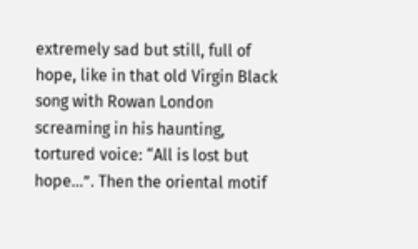extremely sad but still, full of hope, like in that old Virgin Black song with Rowan London screaming in his haunting, tortured voice: “All is lost but hope…”. Then the oriental motif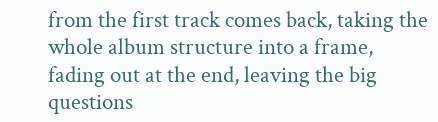from the first track comes back, taking the whole album structure into a frame, fading out at the end, leaving the big questions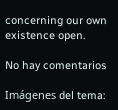concerning our own existence open.

No hay comentarios

Imágenes del tema: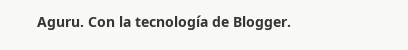Aguru. Con la tecnología de Blogger.